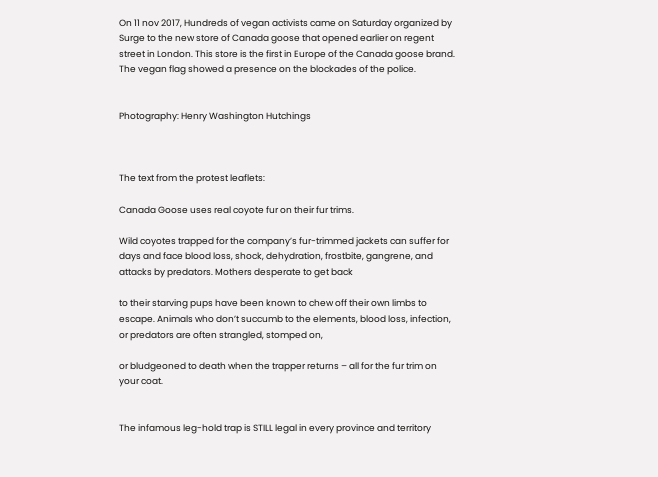On 11 nov 2017, Hundreds of vegan activists came on Saturday organized by Surge to the new store of Canada goose that opened earlier on regent street in London. This store is the first in Europe of the Canada goose brand. The vegan flag showed a presence on the blockades of the police.


Photography: Henry Washington Hutchings



The text from the protest leaflets:

Canada Goose uses real coyote fur on their fur trims.

Wild coyotes trapped for the company’s fur-trimmed jackets can suffer for days and face blood loss, shock, dehydration, frostbite, gangrene, and attacks by predators. Mothers desperate to get back

to their starving pups have been known to chew off their own limbs to escape. Animals who don’t succumb to the elements, blood loss, infection, or predators are often strangled, stomped on,

or bludgeoned to death when the trapper returns – all for the fur trim on your coat.


The infamous leg-hold trap is STILL legal in every province and territory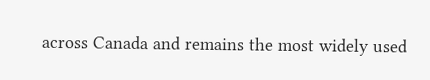across Canada and remains the most widely used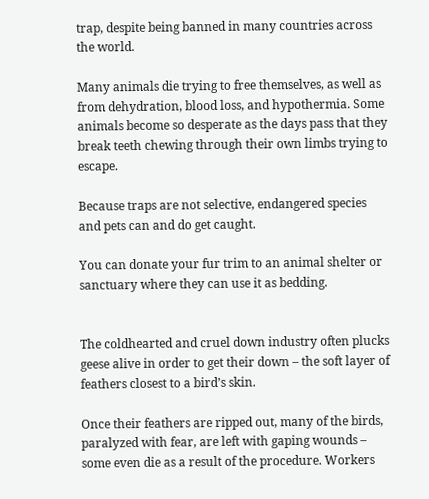trap, despite being banned in many countries across the world.

Many animals die trying to free themselves, as well as from dehydration, blood loss, and hypothermia. Some animals become so desperate as the days pass that they break teeth chewing through their own limbs trying to escape.

Because traps are not selective, endangered species and pets can and do get caught.

You can donate your fur trim to an animal shelter or sanctuary where they can use it as bedding.


The coldhearted and cruel down industry often plucks geese alive in order to get their down – the soft layer of feathers closest to a bird’s skin.

Once their feathers are ripped out, many of the birds, paralyzed with fear, are left with gaping wounds – some even die as a result of the procedure. Workers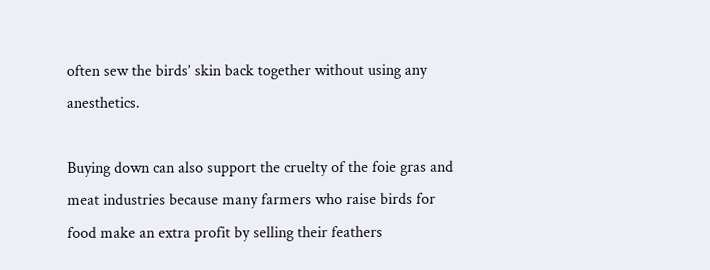often sew the birds’ skin back together without using any anesthetics.

Buying down can also support the cruelty of the foie gras and meat industries because many farmers who raise birds for food make an extra profit by selling their feathers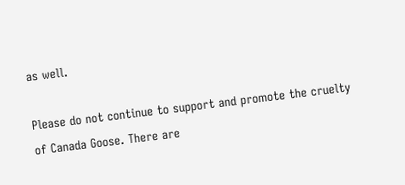as well.

Please do not continue to support and promote the cruelty of Canada Goose. There are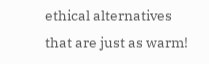ethical alternatives that are just as warm!